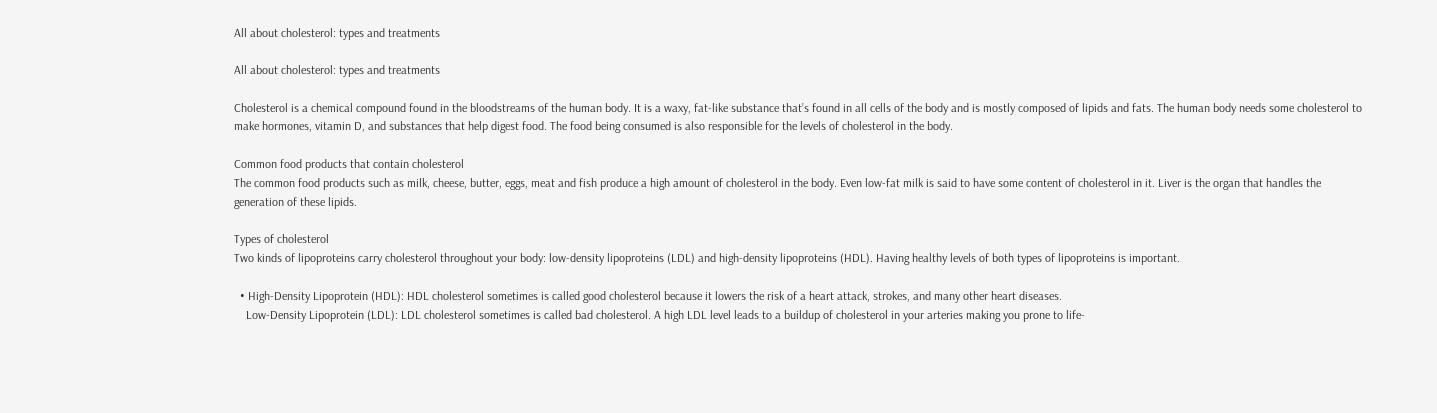All about cholesterol: types and treatments

All about cholesterol: types and treatments

Cholesterol is a chemical compound found in the bloodstreams of the human body. It is a waxy, fat-like substance that’s found in all cells of the body and is mostly composed of lipids and fats. The human body needs some cholesterol to make hormones, vitamin D, and substances that help digest food. The food being consumed is also responsible for the levels of cholesterol in the body.

Common food products that contain cholesterol
The common food products such as milk, cheese, butter, eggs, meat and fish produce a high amount of cholesterol in the body. Even low-fat milk is said to have some content of cholesterol in it. Liver is the organ that handles the generation of these lipids.

Types of cholesterol
Two kinds of lipoproteins carry cholesterol throughout your body: low-density lipoproteins (LDL) and high-density lipoproteins (HDL). Having healthy levels of both types of lipoproteins is important.

  • High-Density Lipoprotein (HDL): HDL cholesterol sometimes is called good cholesterol because it lowers the risk of a heart attack, strokes, and many other heart diseases.
    Low-Density Lipoprotein (LDL): LDL cholesterol sometimes is called bad cholesterol. A high LDL level leads to a buildup of cholesterol in your arteries making you prone to life-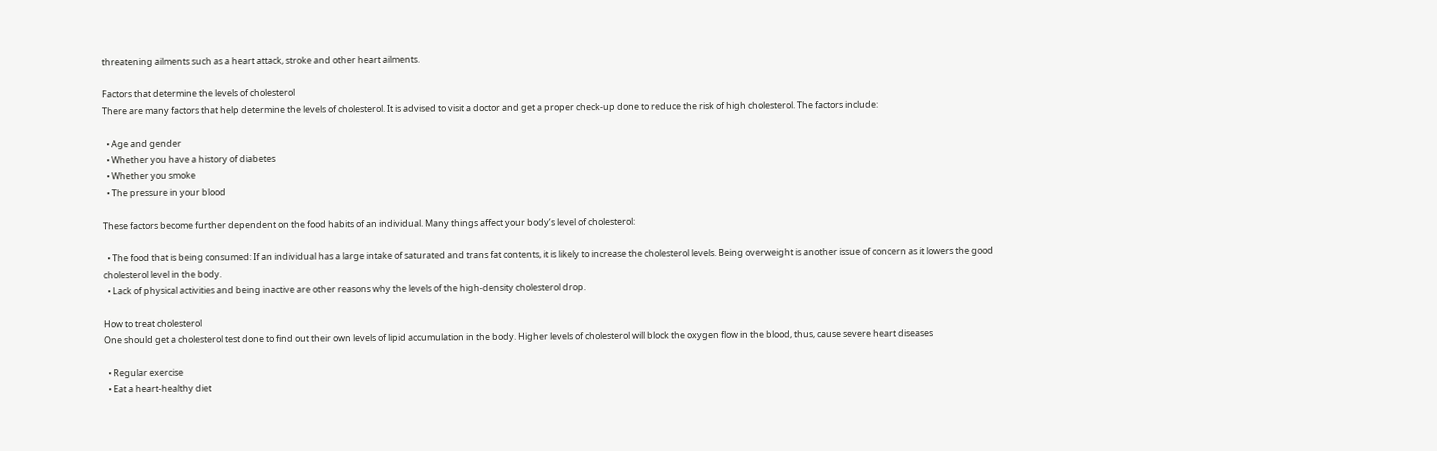threatening ailments such as a heart attack, stroke and other heart ailments.

Factors that determine the levels of cholesterol
There are many factors that help determine the levels of cholesterol. It is advised to visit a doctor and get a proper check-up done to reduce the risk of high cholesterol. The factors include:

  • Age and gender
  • Whether you have a history of diabetes
  • Whether you smoke
  • The pressure in your blood

These factors become further dependent on the food habits of an individual. Many things affect your body’s level of cholesterol:

  • The food that is being consumed: If an individual has a large intake of saturated and trans fat contents, it is likely to increase the cholesterol levels. Being overweight is another issue of concern as it lowers the good cholesterol level in the body.
  • Lack of physical activities and being inactive are other reasons why the levels of the high-density cholesterol drop.

How to treat cholesterol
One should get a cholesterol test done to find out their own levels of lipid accumulation in the body. Higher levels of cholesterol will block the oxygen flow in the blood, thus, cause severe heart diseases

  • Regular exercise
  • Eat a heart-healthy diet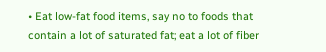• Eat low-fat food items, say no to foods that contain a lot of saturated fat; eat a lot of fiber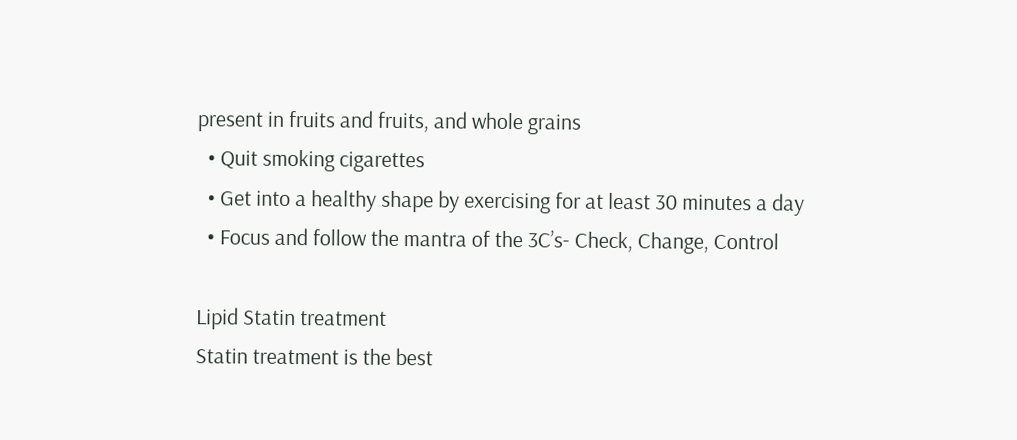present in fruits and fruits, and whole grains
  • Quit smoking cigarettes
  • Get into a healthy shape by exercising for at least 30 minutes a day
  • Focus and follow the mantra of the 3C’s- Check, Change, Control

Lipid Statin treatment
Statin treatment is the best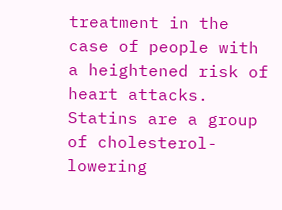treatment in the case of people with a heightened risk of heart attacks. Statins are a group of cholesterol-lowering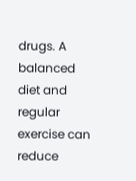drugs. A balanced diet and regular exercise can reduce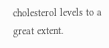cholesterol levels to a great extent.